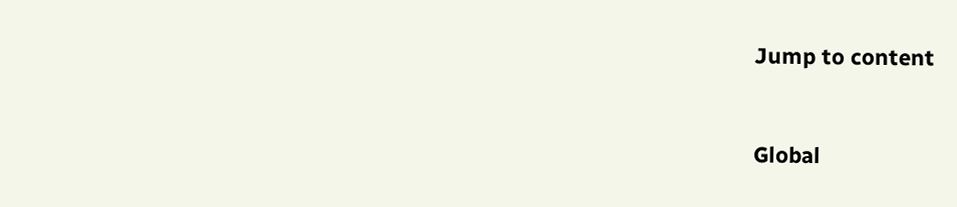Jump to content


Global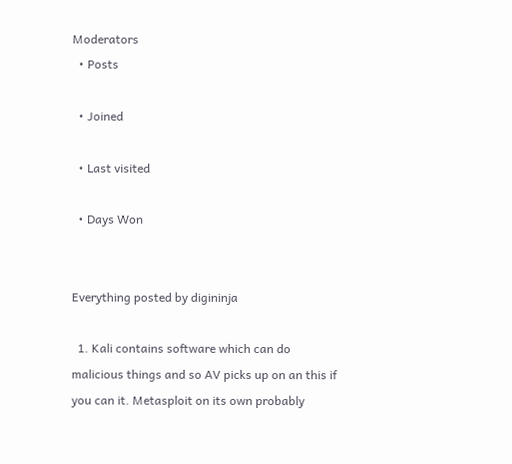Moderators
  • Posts

  • Joined

  • Last visited

  • Days Won


Everything posted by digininja

  1. Kali contains software which can do malicious things and so AV picks up on an this if you can it. Metasploit on its own probably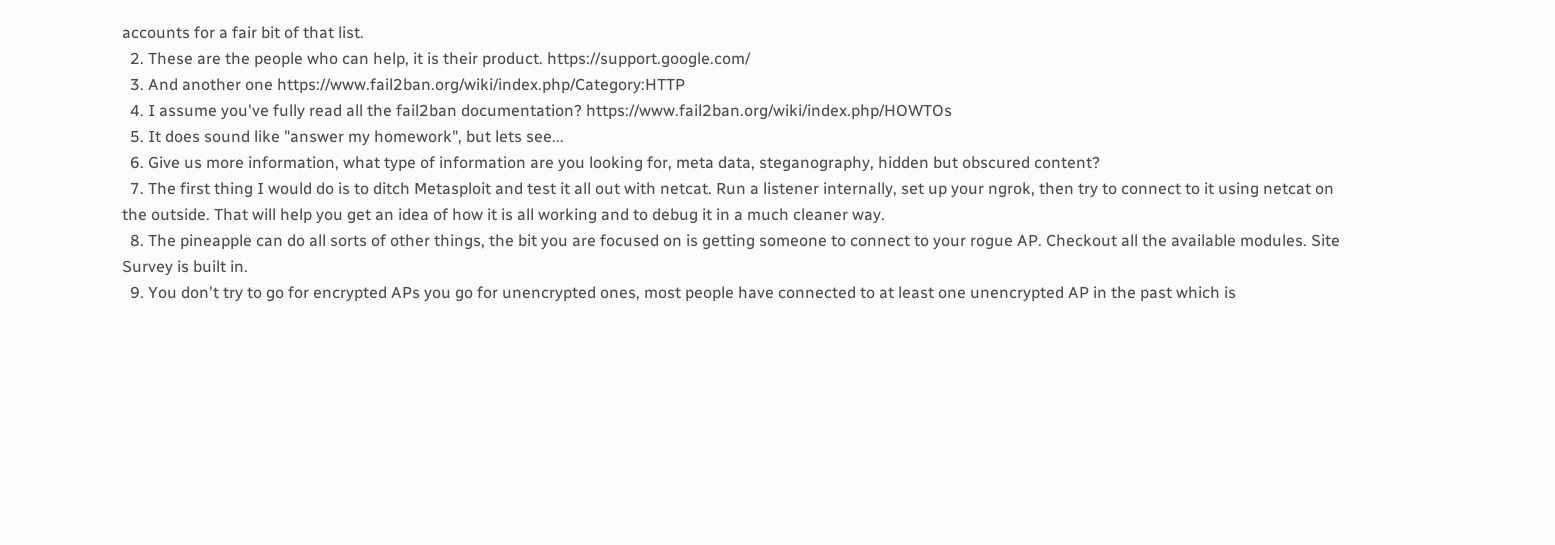accounts for a fair bit of that list.
  2. These are the people who can help, it is their product. https://support.google.com/
  3. And another one https://www.fail2ban.org/wiki/index.php/Category:HTTP
  4. I assume you've fully read all the fail2ban documentation? https://www.fail2ban.org/wiki/index.php/HOWTOs
  5. It does sound like "answer my homework", but lets see...
  6. Give us more information, what type of information are you looking for, meta data, steganography, hidden but obscured content?
  7. The first thing I would do is to ditch Metasploit and test it all out with netcat. Run a listener internally, set up your ngrok, then try to connect to it using netcat on the outside. That will help you get an idea of how it is all working and to debug it in a much cleaner way.
  8. The pineapple can do all sorts of other things, the bit you are focused on is getting someone to connect to your rogue AP. Checkout all the available modules. Site Survey is built in.
  9. You don't try to go for encrypted APs you go for unencrypted ones, most people have connected to at least one unencrypted AP in the past which is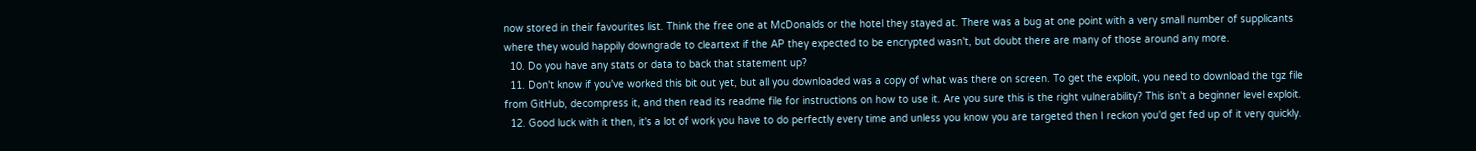now stored in their favourites list. Think the free one at McDonalds or the hotel they stayed at. There was a bug at one point with a very small number of supplicants where they would happily downgrade to cleartext if the AP they expected to be encrypted wasn't, but doubt there are many of those around any more.
  10. Do you have any stats or data to back that statement up?
  11. Don't know if you've worked this bit out yet, but all you downloaded was a copy of what was there on screen. To get the exploit, you need to download the tgz file from GitHub, decompress it, and then read its readme file for instructions on how to use it. Are you sure this is the right vulnerability? This isn't a beginner level exploit.
  12. Good luck with it then, it's a lot of work you have to do perfectly every time and unless you know you are targeted then I reckon you'd get fed up of it very quickly.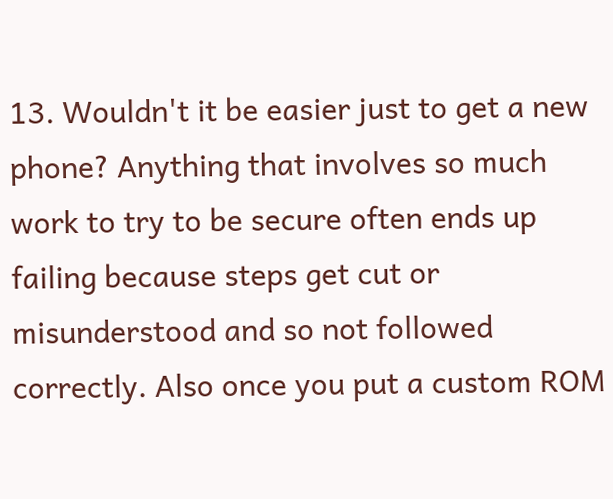13. Wouldn't it be easier just to get a new phone? Anything that involves so much work to try to be secure often ends up failing because steps get cut or misunderstood and so not followed correctly. Also once you put a custom ROM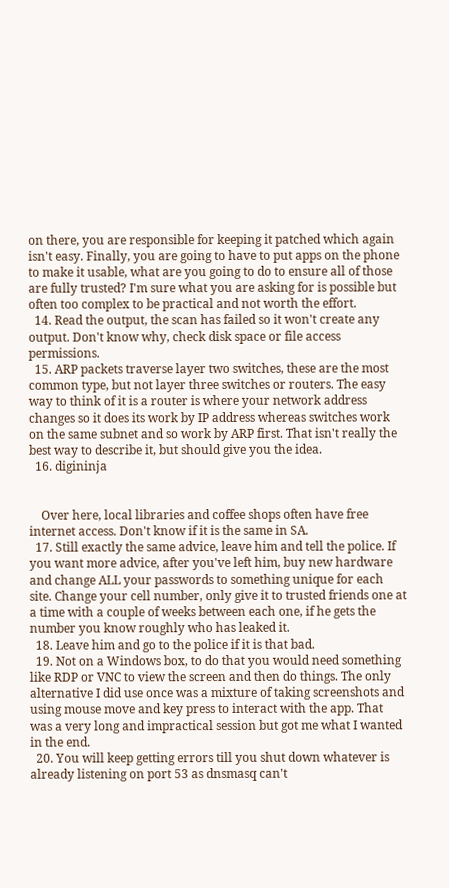on there, you are responsible for keeping it patched which again isn't easy. Finally, you are going to have to put apps on the phone to make it usable, what are you going to do to ensure all of those are fully trusted? I'm sure what you are asking for is possible but often too complex to be practical and not worth the effort.
  14. Read the output, the scan has failed so it won't create any output. Don't know why, check disk space or file access permissions.
  15. ARP packets traverse layer two switches, these are the most common type, but not layer three switches or routers. The easy way to think of it is a router is where your network address changes so it does its work by IP address whereas switches work on the same subnet and so work by ARP first. That isn't really the best way to describe it, but should give you the idea.
  16. digininja


    Over here, local libraries and coffee shops often have free internet access. Don't know if it is the same in SA.
  17. Still exactly the same advice, leave him and tell the police. If you want more advice, after you've left him, buy new hardware and change ALL your passwords to something unique for each site. Change your cell number, only give it to trusted friends one at a time with a couple of weeks between each one, if he gets the number you know roughly who has leaked it.
  18. Leave him and go to the police if it is that bad.
  19. Not on a Windows box, to do that you would need something like RDP or VNC to view the screen and then do things. The only alternative I did use once was a mixture of taking screenshots and using mouse move and key press to interact with the app. That was a very long and impractical session but got me what I wanted in the end.
  20. You will keep getting errors till you shut down whatever is already listening on port 53 as dnsmasq can't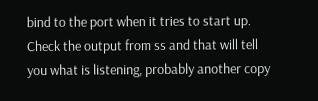bind to the port when it tries to start up. Check the output from ss and that will tell you what is listening, probably another copy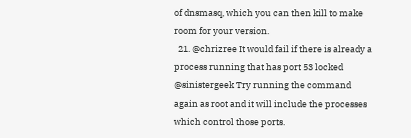of dnsmasq, which you can then kill to make room for your version.
  21. @chrizree It would fail if there is already a process running that has port 53 locked @sinistergeek Try running the command again as root and it will include the processes which control those ports.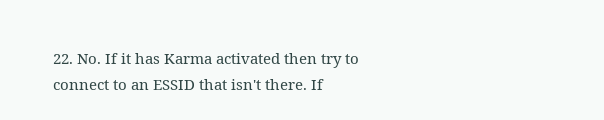22. No. If it has Karma activated then try to connect to an ESSID that isn't there. If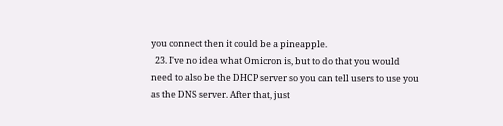you connect then it could be a pineapple.
  23. I've no idea what Omicron is, but to do that you would need to also be the DHCP server so you can tell users to use you as the DNS server. After that, just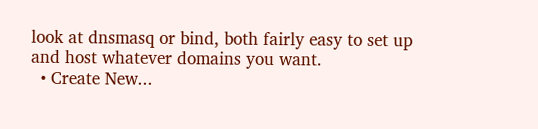look at dnsmasq or bind, both fairly easy to set up and host whatever domains you want.
  • Create New...